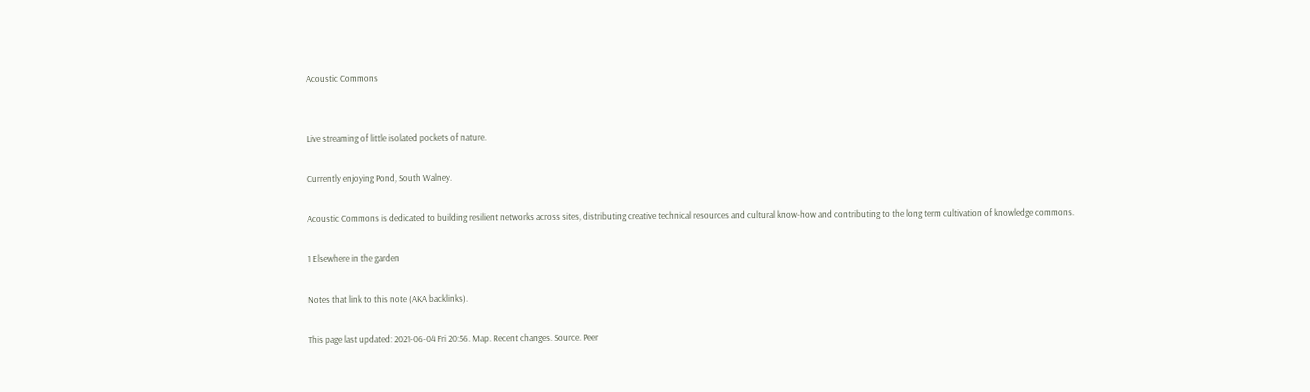Acoustic Commons


Live streaming of little isolated pockets of nature.

Currently enjoying Pond, South Walney.

Acoustic Commons is dedicated to building resilient networks across sites, distributing creative technical resources and cultural know-how and contributing to the long term cultivation of knowledge commons.

1 Elsewhere in the garden

Notes that link to this note (AKA backlinks).

This page last updated: 2021-06-04 Fri 20:56. Map. Recent changes. Source. Peer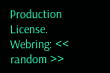Production License. Webring: << random >>